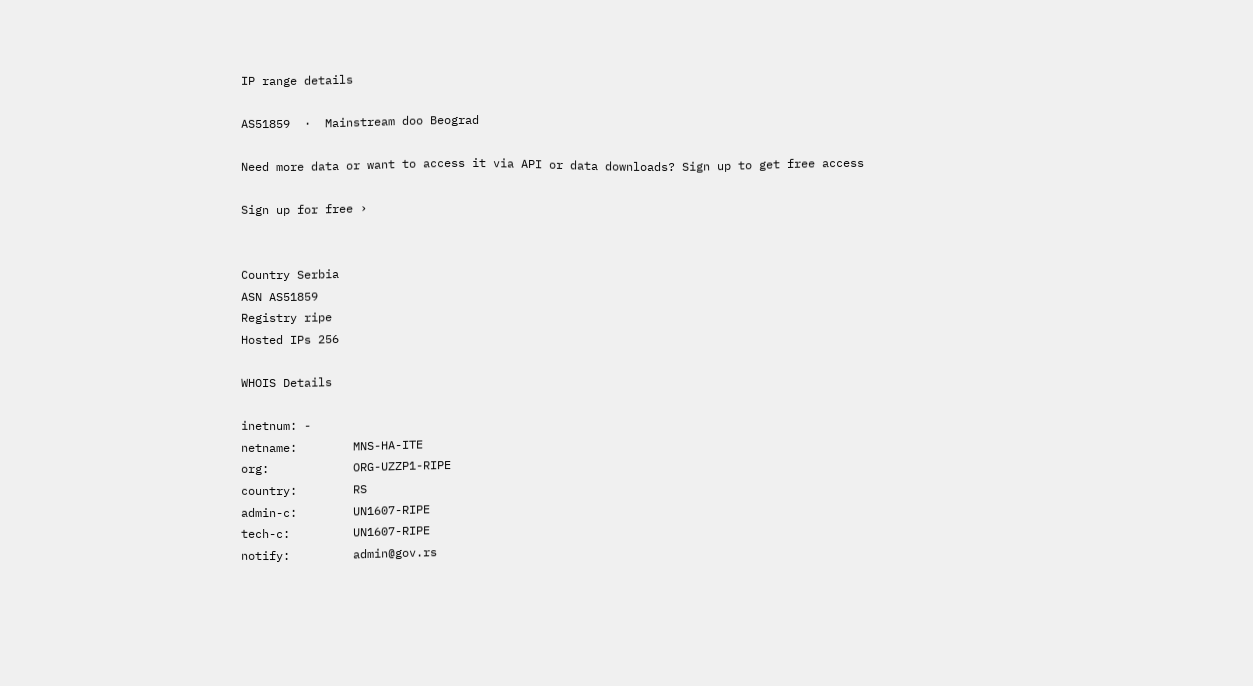IP range details

AS51859  ·  Mainstream doo Beograd

Need more data or want to access it via API or data downloads? Sign up to get free access

Sign up for free ›


Country Serbia
ASN AS51859
Registry ripe
Hosted IPs 256

WHOIS Details

inetnum: -
netname:        MNS-HA-ITE
org:            ORG-UZZP1-RIPE
country:        RS
admin-c:        UN1607-RIPE
tech-c:         UN1607-RIPE
notify:         admin@gov.rs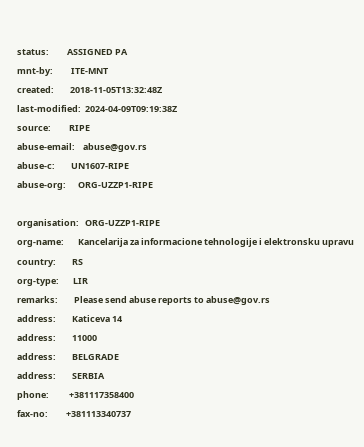status:         ASSIGNED PA
mnt-by:         ITE-MNT
created:        2018-11-05T13:32:48Z
last-modified:  2024-04-09T09:19:38Z
source:         RIPE
abuse-email:    abuse@gov.rs
abuse-c:        UN1607-RIPE
abuse-org:      ORG-UZZP1-RIPE

organisation:   ORG-UZZP1-RIPE
org-name:       Kancelarija za informacione tehnologije i elektronsku upravu
country:        RS
org-type:       LIR
remarks:        Please send abuse reports to abuse@gov.rs
address:        Katiceva 14
address:        11000
address:        BELGRADE
address:        SERBIA
phone:          +381117358400
fax-no:         +381113340737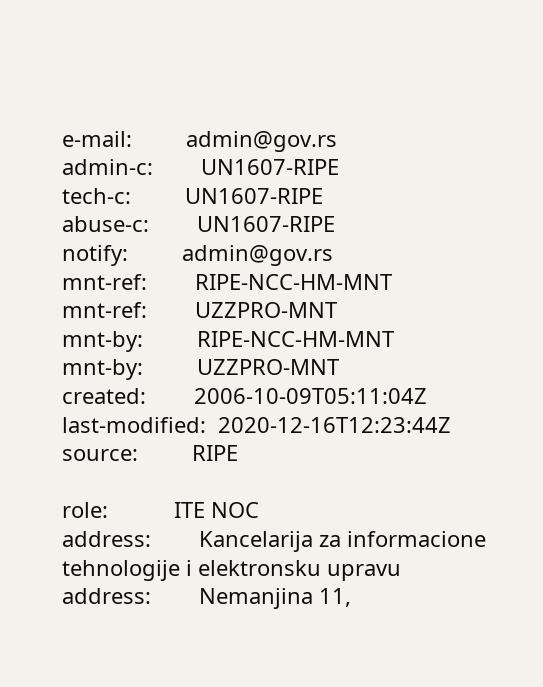e-mail:         admin@gov.rs
admin-c:        UN1607-RIPE
tech-c:         UN1607-RIPE
abuse-c:        UN1607-RIPE
notify:         admin@gov.rs
mnt-ref:        RIPE-NCC-HM-MNT
mnt-ref:        UZZPRO-MNT
mnt-by:         RIPE-NCC-HM-MNT
mnt-by:         UZZPRO-MNT
created:        2006-10-09T05:11:04Z
last-modified:  2020-12-16T12:23:44Z
source:         RIPE

role:           ITE NOC
address:        Kancelarija za informacione tehnologije i elektronsku upravu
address:        Nemanjina 11,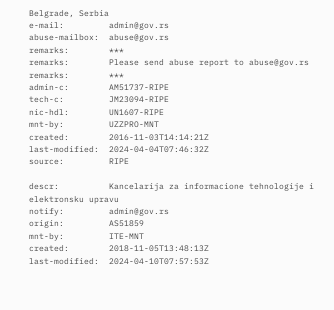Belgrade, Serbia
e-mail:         admin@gov.rs
abuse-mailbox:  abuse@gov.rs
remarks:        ***
remarks:        Please send abuse report to abuse@gov.rs
remarks:        ***
admin-c:        AM51737-RIPE
tech-c:         JM23094-RIPE
nic-hdl:        UN1607-RIPE
mnt-by:         UZZPRO-MNT
created:        2016-11-03T14:14:21Z
last-modified:  2024-04-04T07:46:32Z
source:         RIPE

descr:          Kancelarija za informacione tehnologije i elektronsku upravu
notify:         admin@gov.rs
origin:         AS51859
mnt-by:         ITE-MNT
created:        2018-11-05T13:48:13Z
last-modified:  2024-04-10T07:57:53Z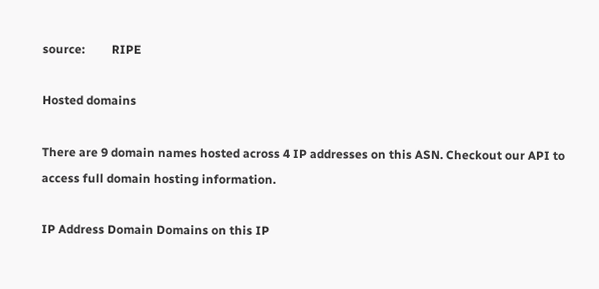source:         RIPE

Hosted domains

There are 9 domain names hosted across 4 IP addresses on this ASN. Checkout our API to access full domain hosting information.

IP Address Domain Domains on this IP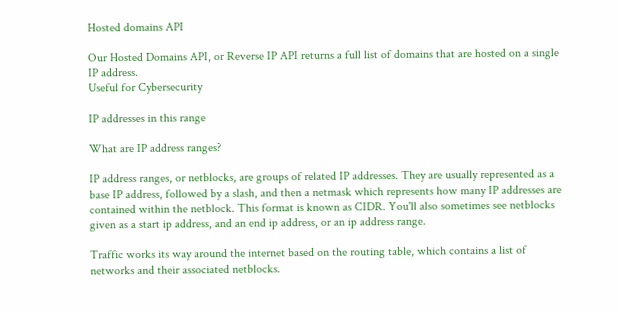Hosted domains API

Our Hosted Domains API, or Reverse IP API returns a full list of domains that are hosted on a single IP address.
Useful for Cybersecurity

IP addresses in this range

What are IP address ranges?

IP address ranges, or netblocks, are groups of related IP addresses. They are usually represented as a base IP address, followed by a slash, and then a netmask which represents how many IP addresses are contained within the netblock. This format is known as CIDR. You'll also sometimes see netblocks given as a start ip address, and an end ip address, or an ip address range.

Traffic works its way around the internet based on the routing table, which contains a list of networks and their associated netblocks.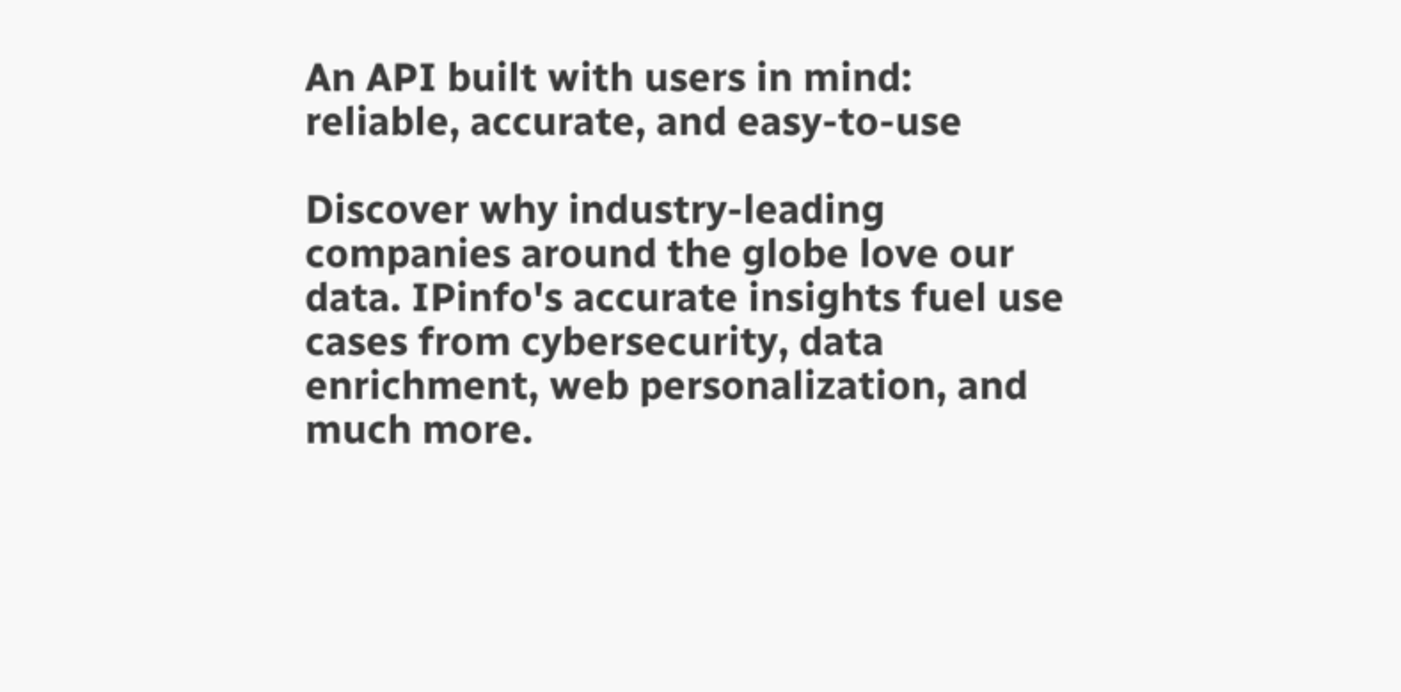An API built with users in mind: reliable, accurate, and easy-to-use

Discover why industry-leading companies around the globe love our data. IPinfo's accurate insights fuel use cases from cybersecurity, data enrichment, web personalization, and much more.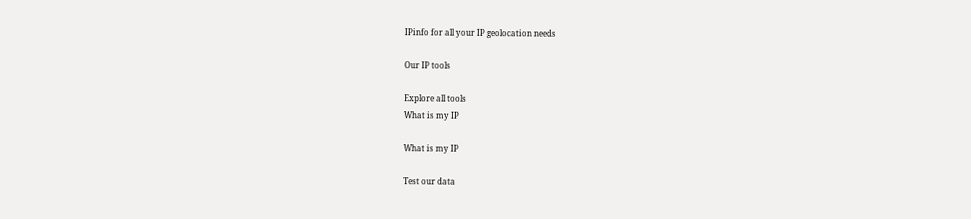IPinfo for all your IP geolocation needs

Our IP tools

Explore all tools
What is my IP

What is my IP

Test our data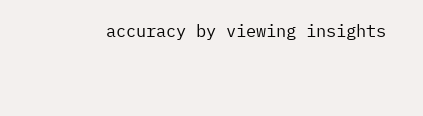accuracy by viewing insights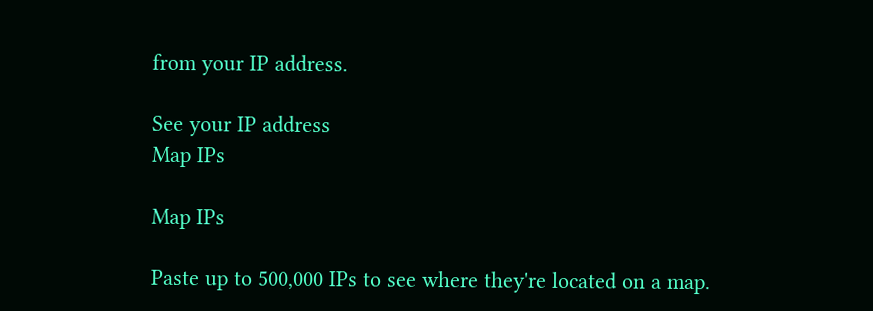from your IP address.

See your IP address
Map IPs

Map IPs

Paste up to 500,000 IPs to see where they're located on a map.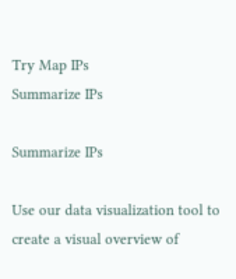Try Map IPs
Summarize IPs

Summarize IPs

Use our data visualization tool to create a visual overview of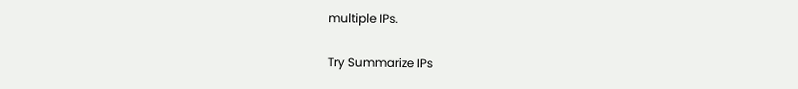multiple IPs.

Try Summarize IPs